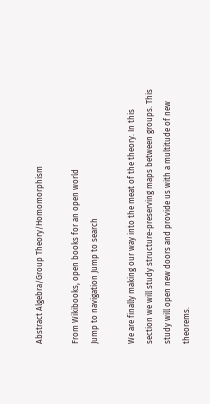Abstract Algebra/Group Theory/Homomorphism

From Wikibooks, open books for an open world
Jump to navigation Jump to search

We are finally making our way into the meat of the theory. In this section we will study structure-preserving maps between groups. This study will open new doors and provide us with a multitude of new theorems.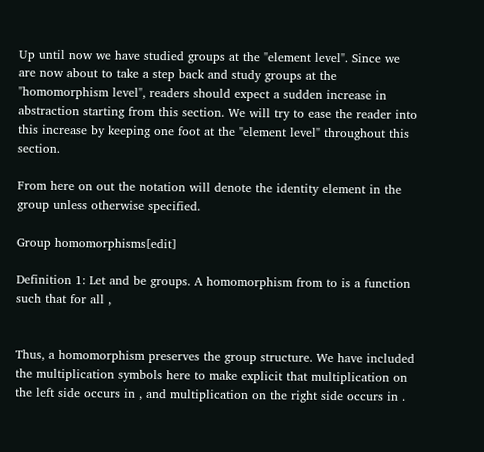Up until now we have studied groups at the "element level". Since we are now about to take a step back and study groups at the "homomorphism level", readers should expect a sudden increase in abstraction starting from this section. We will try to ease the reader into this increase by keeping one foot at the "element level" throughout this section.

From here on out the notation will denote the identity element in the group unless otherwise specified.

Group homomorphisms[edit]

Definition 1: Let and be groups. A homomorphism from to is a function such that for all ,


Thus, a homomorphism preserves the group structure. We have included the multiplication symbols here to make explicit that multiplication on the left side occurs in , and multiplication on the right side occurs in .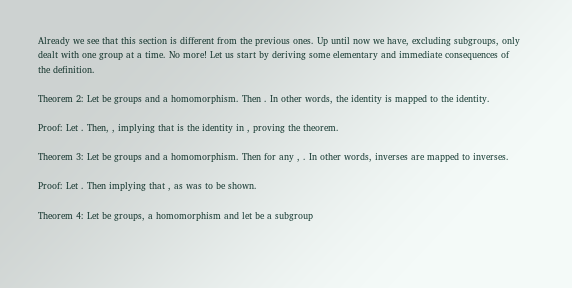Already we see that this section is different from the previous ones. Up until now we have, excluding subgroups, only dealt with one group at a time. No more! Let us start by deriving some elementary and immediate consequences of the definition.

Theorem 2: Let be groups and a homomorphism. Then . In other words, the identity is mapped to the identity.

Proof: Let . Then, , implying that is the identity in , proving the theorem.

Theorem 3: Let be groups and a homomorphism. Then for any , . In other words, inverses are mapped to inverses.

Proof: Let . Then implying that , as was to be shown.

Theorem 4: Let be groups, a homomorphism and let be a subgroup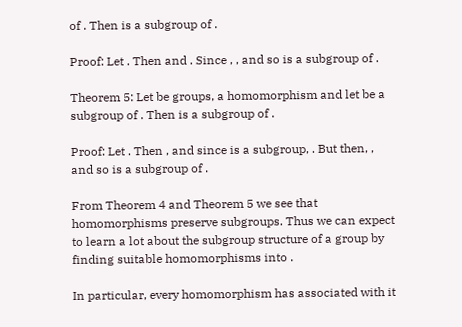of . Then is a subgroup of .

Proof: Let . Then and . Since , , and so is a subgroup of .

Theorem 5: Let be groups, a homomorphism and let be a subgroup of . Then is a subgroup of .

Proof: Let . Then , and since is a subgroup, . But then, , and so is a subgroup of .

From Theorem 4 and Theorem 5 we see that homomorphisms preserve subgroups. Thus we can expect to learn a lot about the subgroup structure of a group by finding suitable homomorphisms into .

In particular, every homomorphism has associated with it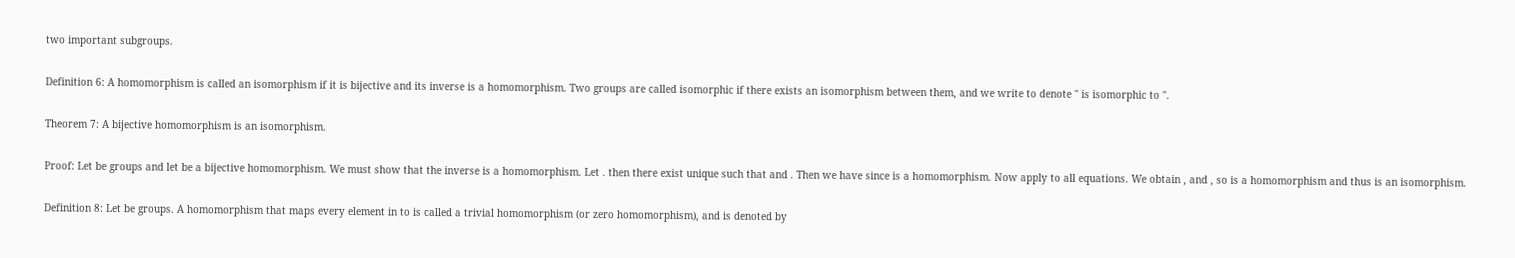two important subgroups.

Definition 6: A homomorphism is called an isomorphism if it is bijective and its inverse is a homomorphism. Two groups are called isomorphic if there exists an isomorphism between them, and we write to denote " is isomorphic to ".

Theorem 7: A bijective homomorphism is an isomorphism.

Proof: Let be groups and let be a bijective homomorphism. We must show that the inverse is a homomorphism. Let . then there exist unique such that and . Then we have since is a homomorphism. Now apply to all equations. We obtain , and , so is a homomorphism and thus is an isomorphism.

Definition 8: Let be groups. A homomorphism that maps every element in to is called a trivial homomorphism (or zero homomorphism), and is denoted by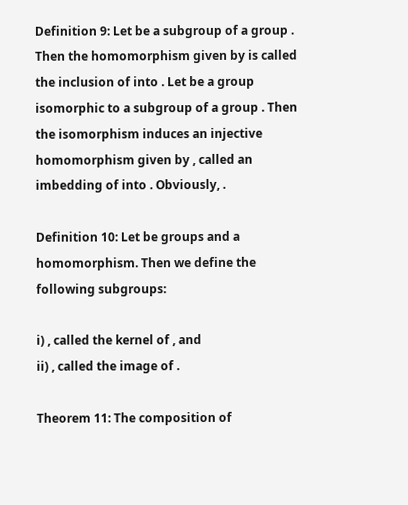Definition 9: Let be a subgroup of a group . Then the homomorphism given by is called the inclusion of into . Let be a group isomorphic to a subgroup of a group . Then the isomorphism induces an injective homomorphism given by , called an imbedding of into . Obviously, .

Definition 10: Let be groups and a homomorphism. Then we define the following subgroups:

i) , called the kernel of , and
ii) , called the image of .

Theorem 11: The composition of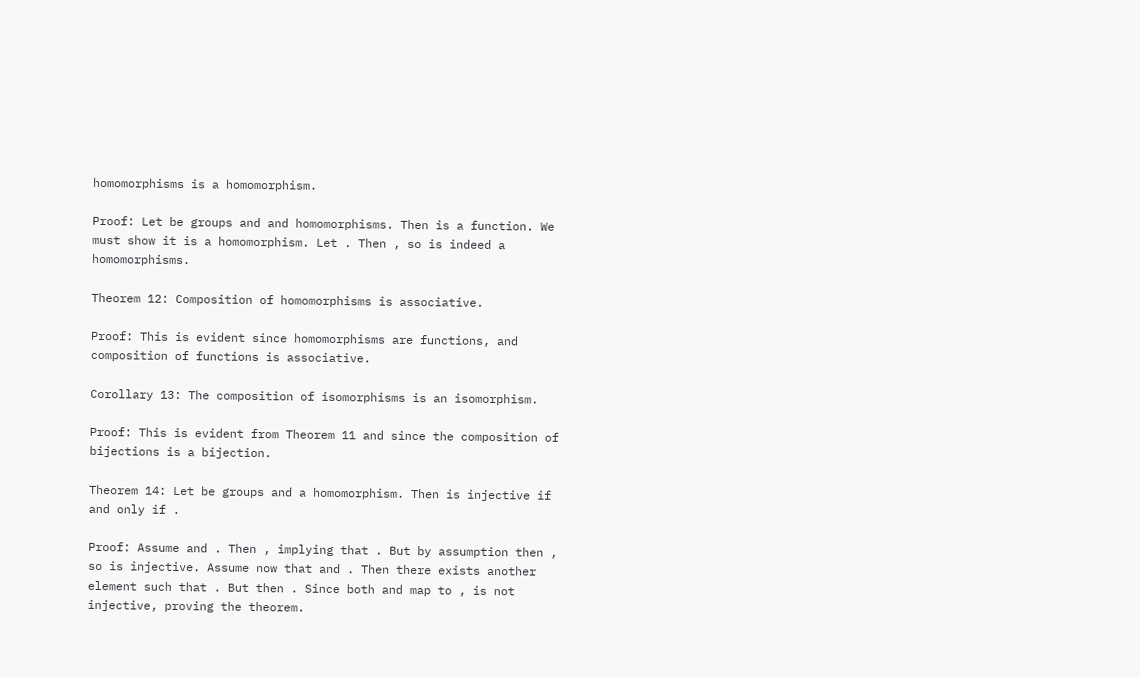homomorphisms is a homomorphism.

Proof: Let be groups and and homomorphisms. Then is a function. We must show it is a homomorphism. Let . Then , so is indeed a homomorphisms.

Theorem 12: Composition of homomorphisms is associative.

Proof: This is evident since homomorphisms are functions, and composition of functions is associative.

Corollary 13: The composition of isomorphisms is an isomorphism.

Proof: This is evident from Theorem 11 and since the composition of bijections is a bijection.

Theorem 14: Let be groups and a homomorphism. Then is injective if and only if .

Proof: Assume and . Then , implying that . But by assumption then , so is injective. Assume now that and . Then there exists another element such that . But then . Since both and map to , is not injective, proving the theorem.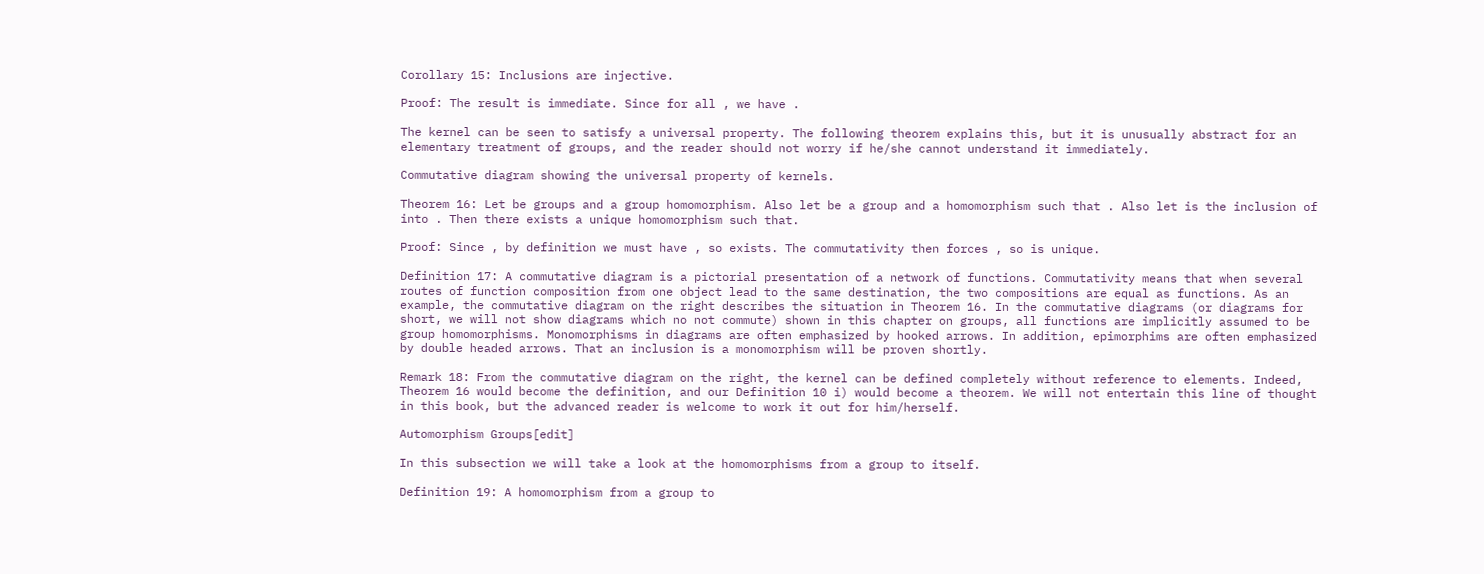Corollary 15: Inclusions are injective.

Proof: The result is immediate. Since for all , we have .

The kernel can be seen to satisfy a universal property. The following theorem explains this, but it is unusually abstract for an elementary treatment of groups, and the reader should not worry if he/she cannot understand it immediately.

Commutative diagram showing the universal property of kernels.

Theorem 16: Let be groups and a group homomorphism. Also let be a group and a homomorphism such that . Also let is the inclusion of into . Then there exists a unique homomorphism such that.

Proof: Since , by definition we must have , so exists. The commutativity then forces , so is unique.

Definition 17: A commutative diagram is a pictorial presentation of a network of functions. Commutativity means that when several routes of function composition from one object lead to the same destination, the two compositions are equal as functions. As an example, the commutative diagram on the right describes the situation in Theorem 16. In the commutative diagrams (or diagrams for short, we will not show diagrams which no not commute) shown in this chapter on groups, all functions are implicitly assumed to be group homomorphisms. Monomorphisms in diagrams are often emphasized by hooked arrows. In addition, epimorphims are often emphasized by double headed arrows. That an inclusion is a monomorphism will be proven shortly.

Remark 18: From the commutative diagram on the right, the kernel can be defined completely without reference to elements. Indeed, Theorem 16 would become the definition, and our Definition 10 i) would become a theorem. We will not entertain this line of thought in this book, but the advanced reader is welcome to work it out for him/herself.

Automorphism Groups[edit]

In this subsection we will take a look at the homomorphisms from a group to itself.

Definition 19: A homomorphism from a group to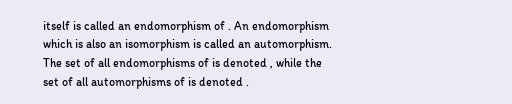itself is called an endomorphism of . An endomorphism which is also an isomorphism is called an automorphism. The set of all endomorphisms of is denoted , while the set of all automorphisms of is denoted .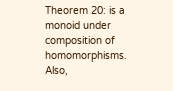Theorem 20: is a monoid under composition of homomorphisms. Also,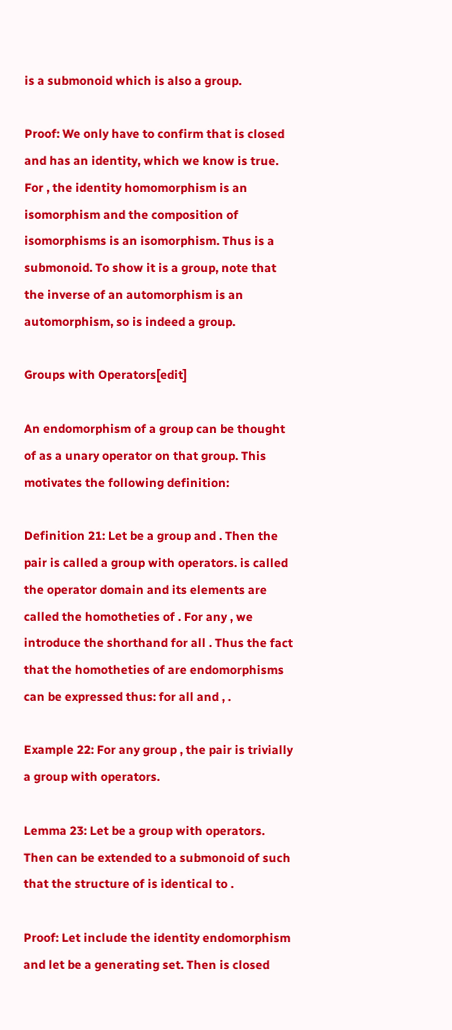is a submonoid which is also a group.

Proof: We only have to confirm that is closed and has an identity, which we know is true. For , the identity homomorphism is an isomorphism and the composition of isomorphisms is an isomorphism. Thus is a submonoid. To show it is a group, note that the inverse of an automorphism is an automorphism, so is indeed a group.

Groups with Operators[edit]

An endomorphism of a group can be thought of as a unary operator on that group. This motivates the following definition:

Definition 21: Let be a group and . Then the pair is called a group with operators. is called the operator domain and its elements are called the homotheties of . For any , we introduce the shorthand for all . Thus the fact that the homotheties of are endomorphisms can be expressed thus: for all and , .

Example 22: For any group , the pair is trivially a group with operators.

Lemma 23: Let be a group with operators. Then can be extended to a submonoid of such that the structure of is identical to .

Proof: Let include the identity endomorphism and let be a generating set. Then is closed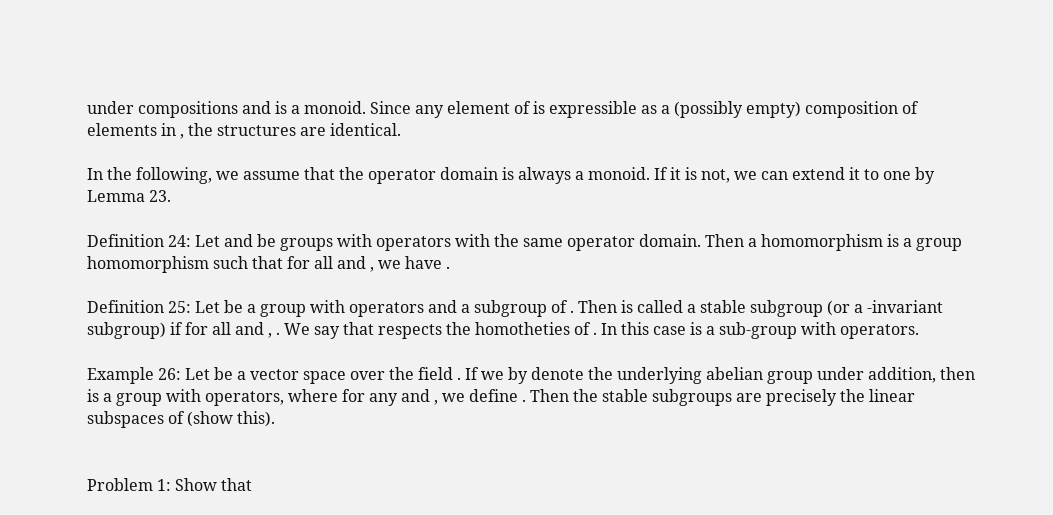under compositions and is a monoid. Since any element of is expressible as a (possibly empty) composition of elements in , the structures are identical.

In the following, we assume that the operator domain is always a monoid. If it is not, we can extend it to one by Lemma 23.

Definition 24: Let and be groups with operators with the same operator domain. Then a homomorphism is a group homomorphism such that for all and , we have .

Definition 25: Let be a group with operators and a subgroup of . Then is called a stable subgroup (or a -invariant subgroup) if for all and , . We say that respects the homotheties of . In this case is a sub-group with operators.

Example 26: Let be a vector space over the field . If we by denote the underlying abelian group under addition, then is a group with operators, where for any and , we define . Then the stable subgroups are precisely the linear subspaces of (show this).


Problem 1: Show that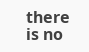there is no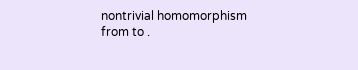nontrivial homomorphism from to .